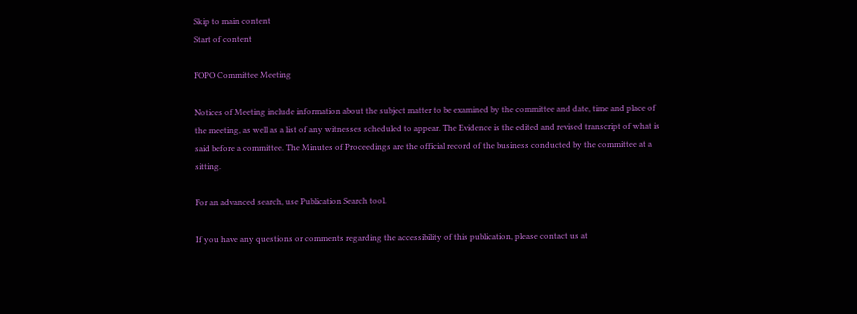Skip to main content
Start of content

FOPO Committee Meeting

Notices of Meeting include information about the subject matter to be examined by the committee and date, time and place of the meeting, as well as a list of any witnesses scheduled to appear. The Evidence is the edited and revised transcript of what is said before a committee. The Minutes of Proceedings are the official record of the business conducted by the committee at a sitting.

For an advanced search, use Publication Search tool.

If you have any questions or comments regarding the accessibility of this publication, please contact us at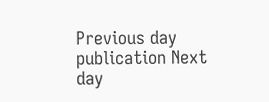Previous day publication Next day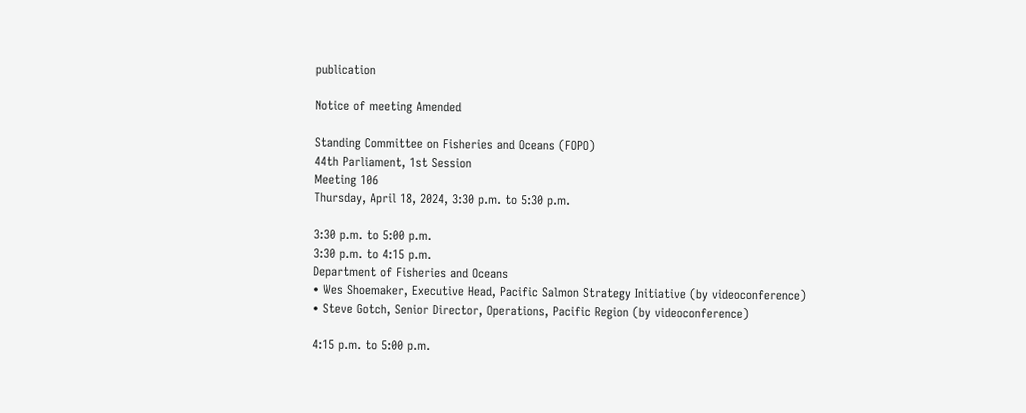publication

Notice of meeting Amended

Standing Committee on Fisheries and Oceans (FOPO)
44th Parliament, 1st Session
Meeting 106
Thursday, April 18, 2024, 3:30 p.m. to 5:30 p.m.

3:30 p.m. to 5:00 p.m.
3:30 p.m. to 4:15 p.m.
Department of Fisheries and Oceans
• Wes Shoemaker, Executive Head, Pacific Salmon Strategy Initiative (by videoconference)
• Steve Gotch, Senior Director, Operations, Pacific Region (by videoconference)

4:15 p.m. to 5:00 p.m.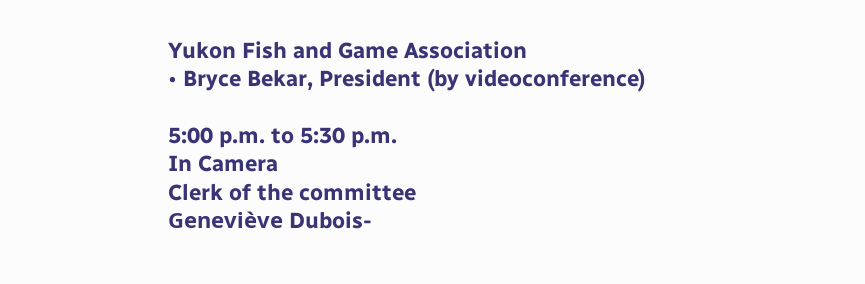Yukon Fish and Game Association
• Bryce Bekar, President (by videoconference)

5:00 p.m. to 5:30 p.m.
In Camera
Clerk of the committee
Geneviève Dubois-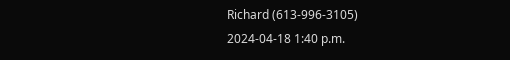Richard (613-996-3105)
2024-04-18 1:40 p.m.